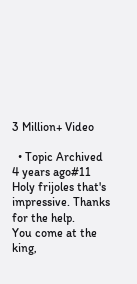3 Million+ Video

  • Topic Archived
4 years ago#11
Holy frijoles that's impressive. Thanks for the help.
You come at the king,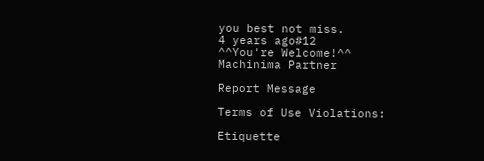you best not miss.
4 years ago#12
^^You're Welcome!^^
Machinima Partner

Report Message

Terms of Use Violations:

Etiquette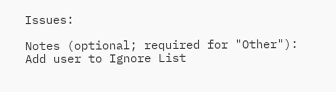Issues:

Notes (optional; required for "Other"):
Add user to Ignore List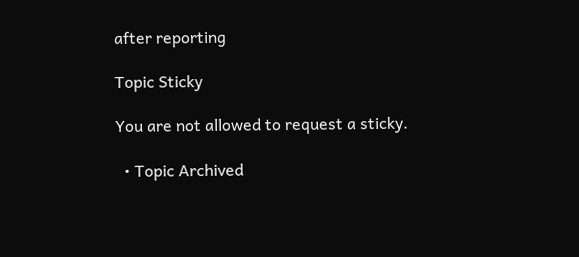after reporting

Topic Sticky

You are not allowed to request a sticky.

  • Topic Archived